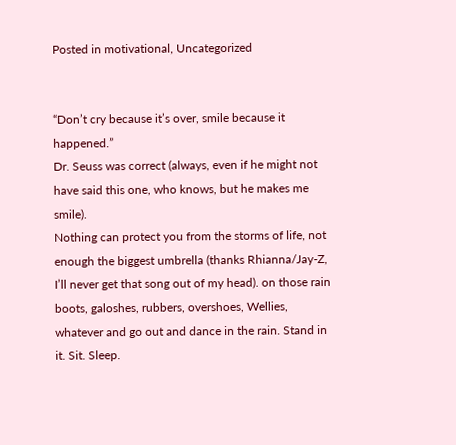Posted in motivational, Uncategorized


“Don’t cry because it’s over, smile because it happened.”
Dr. Seuss was correct (always, even if he might not have said this one, who knows, but he makes me smile).
Nothing can protect you from the storms of life, not enough the biggest umbrella (thanks Rhianna/Jay-Z, I’ll never get that song out of my head). on those rain boots, galoshes, rubbers, overshoes, Wellies, whatever and go out and dance in the rain. Stand in it. Sit. Sleep.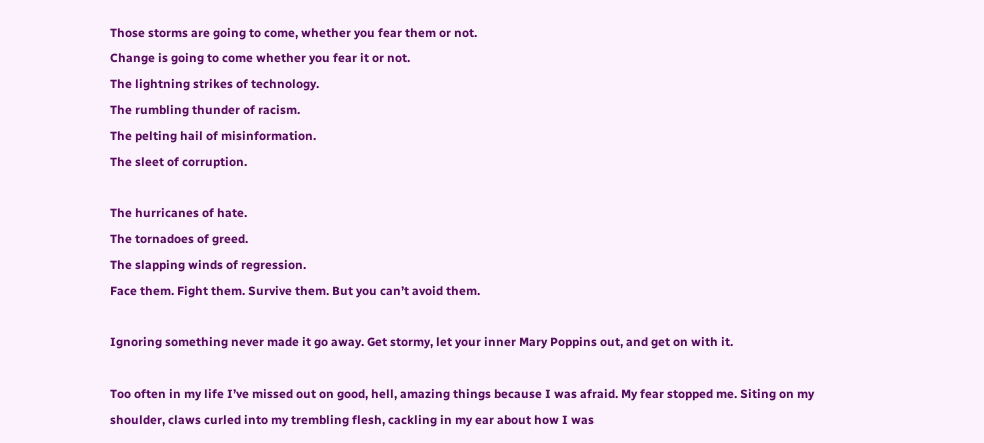Those storms are going to come, whether you fear them or not.
Change is going to come whether you fear it or not.
The lightning strikes of technology.
The rumbling thunder of racism.
The pelting hail of misinformation.
The sleet of corruption.

The hurricanes of hate.
The tornadoes of greed.
The slapping winds of regression.
Face them. Fight them. Survive them. But you can’t avoid them.

Ignoring something never made it go away. Get stormy, let your inner Mary Poppins out, and get on with it.

Too often in my life I’ve missed out on good, hell, amazing things because I was afraid. My fear stopped me. Siting on my shoulder, claws curled into my trembling flesh, cackling in my ear about how I was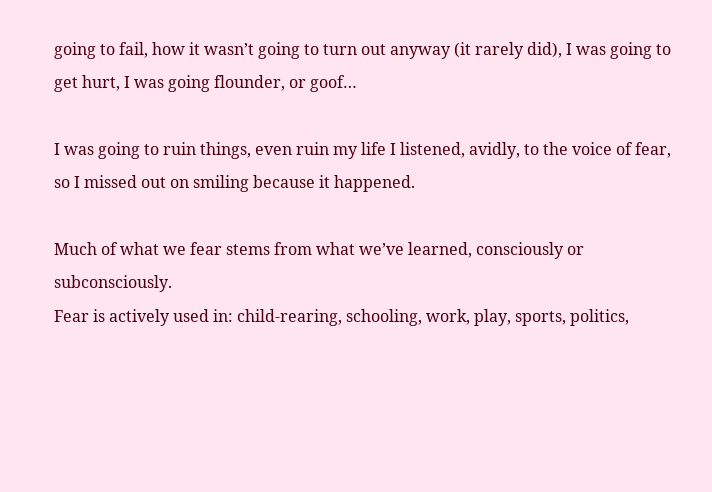going to fail, how it wasn’t going to turn out anyway (it rarely did), I was going to get hurt, I was going flounder, or goof…

I was going to ruin things, even ruin my life I listened, avidly, to the voice of fear, so I missed out on smiling because it happened.

Much of what we fear stems from what we’ve learned, consciously or subconsciously.
Fear is actively used in: child-rearing, schooling, work, play, sports, politics,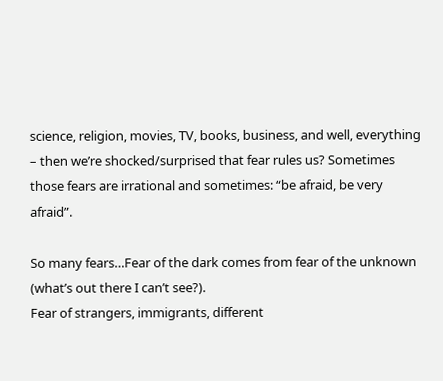science, religion, movies, TV, books, business, and well, everything – then we’re shocked/surprised that fear rules us? Sometimes those fears are irrational and sometimes: “be afraid, be very afraid”.

So many fears…Fear of the dark comes from fear of the unknown (what’s out there I can’t see?).
Fear of strangers, immigrants, different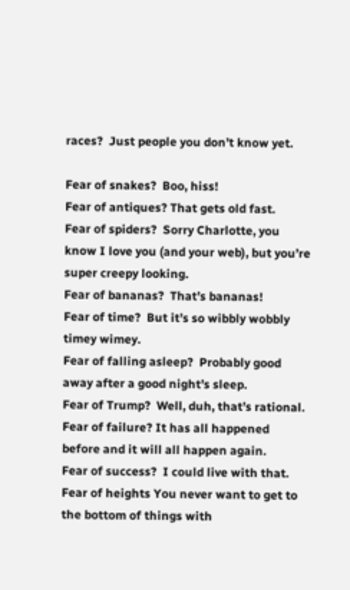races?  Just people you don’t know yet.

Fear of snakes?  Boo, hiss!
Fear of antiques? That gets old fast.
Fear of spiders?  Sorry Charlotte, you know I love you (and your web), but you’re super creepy looking.
Fear of bananas?  That’s bananas!
Fear of time?  But it’s so wibbly wobbly timey wimey.
Fear of falling asleep?  Probably good away after a good night’s sleep.
Fear of Trump?  Well, duh, that’s rational.
Fear of failure? It has all happened before and it will all happen again.
Fear of success?  I could live with that.
Fear of heights You never want to get to the bottom of things with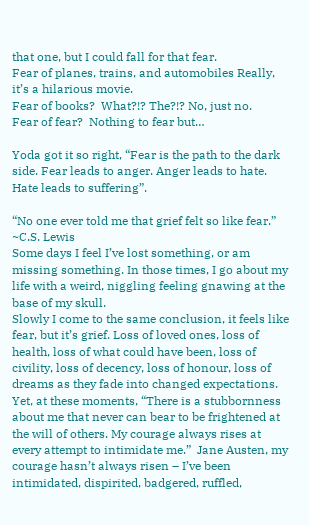that one, but I could fall for that fear.
Fear of planes, trains, and automobiles Really, it’s a hilarious movie.
Fear of books?  What?!? The?!? No, just no.
Fear of fear?  Nothing to fear but…

Yoda got it so right, “Fear is the path to the dark side. Fear leads to anger. Anger leads to hate. Hate leads to suffering”.

“No one ever told me that grief felt so like fear.” ~C.S. Lewis
Some days I feel I’ve lost something, or am missing something. In those times, I go about my life with a weird, niggling feeling gnawing at the base of my skull.
Slowly I come to the same conclusion, it feels like fear, but it’s grief. Loss of loved ones, loss of health, loss of what could have been, loss of civility, loss of decency, loss of honour, loss of dreams as they fade into changed expectations.
Yet, at these moments, “There is a stubbornness about me that never can bear to be frightened at the will of others. My courage always rises at every attempt to intimidate me.”  Jane Austen, my courage hasn’t always risen – I’ve been intimidated, dispirited, badgered, ruffled,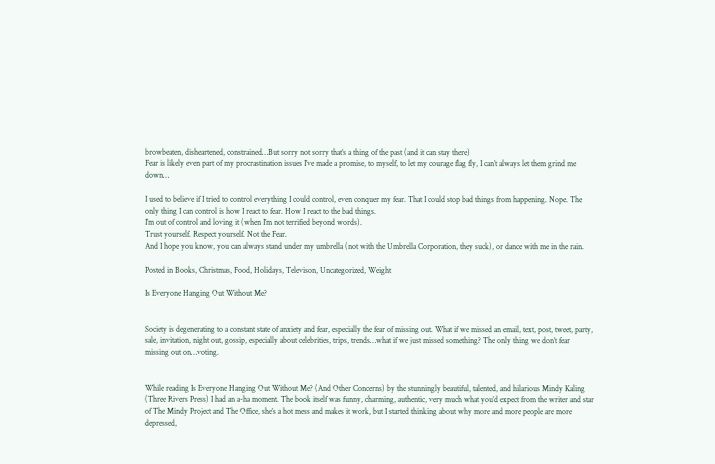browbeaten, disheartened, constrained…But sorry not sorry that’s a thing of the past (and it can stay there)
Fear is likely even part of my procrastination issues I’ve made a promise, to myself, to let my courage flag fly, I can’t always let them grind me down…

I used to believe if I tried to control everything I could control, even conquer my fear. That I could stop bad things from happening. Nope. The only thing I can control is how I react to fear. How I react to the bad things.
I’m out of control and loving it (when I’m not terrified beyond words).
Trust yourself. Respect yourself. Not the Fear.
And I hope you know, you can always stand under my umbrella (not with the Umbrella Corporation, they suck), or dance with me in the rain.

Posted in Books, Christmas, Food, Holidays, Televison, Uncategorized, Weight

Is Everyone Hanging Out Without Me?


Society is degenerating to a constant state of anxiety and fear, especially the fear of missing out. What if we missed an email, text, post, tweet, party, sale, invitation, night out, gossip, especially about celebrities, trips, trends…what if we just missed something? The only thing we don’t fear missing out on…voting.


While reading Is Everyone Hanging Out Without Me? (And Other Concerns) by the stunningly beautiful, talented, and hilarious Mindy Kaling (Three Rivers Press) I had an a-ha moment. The book itself was funny, charming, authentic, very much what you’d expect from the writer and star of The Mindy Project and The Office, she’s a hot mess and makes it work, but I started thinking about why more and more people are more depressed,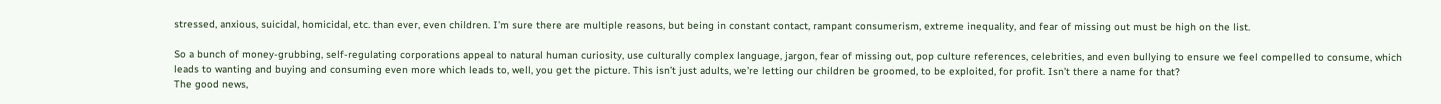stressed, anxious, suicidal, homicidal, etc. than ever, even children. I’m sure there are multiple reasons, but being in constant contact, rampant consumerism, extreme inequality, and fear of missing out must be high on the list.

So a bunch of money-grubbing, self-regulating corporations appeal to natural human curiosity, use culturally complex language, jargon, fear of missing out, pop culture references, celebrities, and even bullying to ensure we feel compelled to consume, which leads to wanting and buying and consuming even more which leads to, well, you get the picture. This isn’t just adults, we’re letting our children be groomed, to be exploited, for profit. Isn’t there a name for that?
The good news,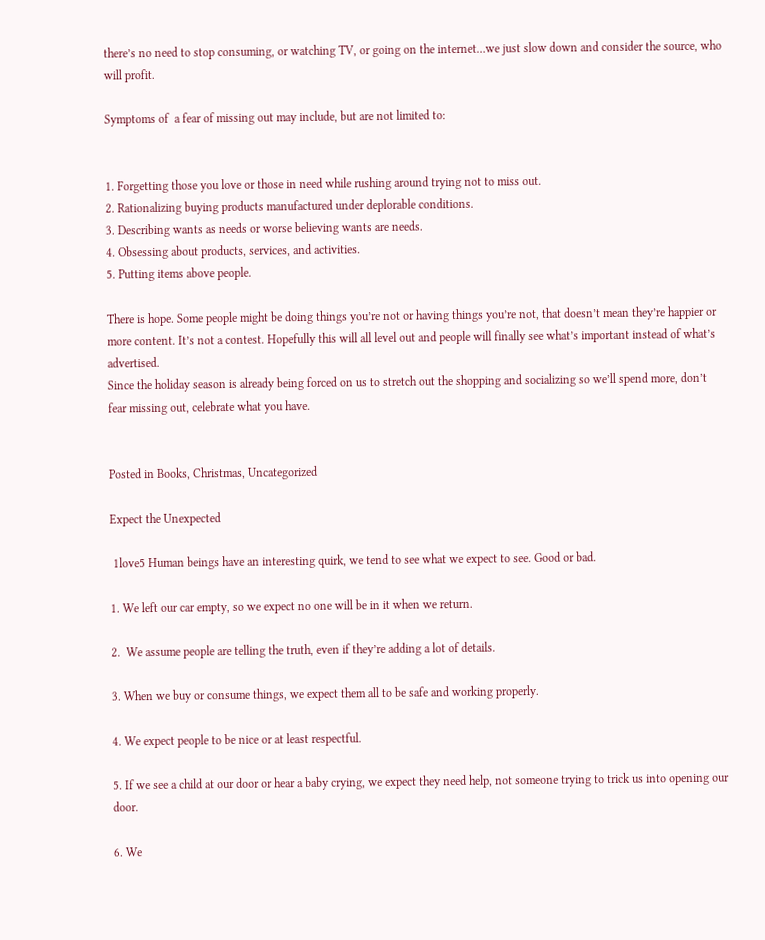there’s no need to stop consuming, or watching TV, or going on the internet…we just slow down and consider the source, who will profit.

Symptoms of  a fear of missing out may include, but are not limited to:


1. Forgetting those you love or those in need while rushing around trying not to miss out.
2. Rationalizing buying products manufactured under deplorable conditions.
3. Describing wants as needs or worse believing wants are needs.
4. Obsessing about products, services, and activities.
5. Putting items above people.

There is hope. Some people might be doing things you’re not or having things you’re not, that doesn’t mean they’re happier or more content. It’s not a contest. Hopefully this will all level out and people will finally see what’s important instead of what’s advertised.
Since the holiday season is already being forced on us to stretch out the shopping and socializing so we’ll spend more, don’t fear missing out, celebrate what you have.


Posted in Books, Christmas, Uncategorized

Expect the Unexpected

 1love5 Human beings have an interesting quirk, we tend to see what we expect to see. Good or bad.

1. We left our car empty, so we expect no one will be in it when we return.

2.  We assume people are telling the truth, even if they’re adding a lot of details.

3. When we buy or consume things, we expect them all to be safe and working properly.

4. We expect people to be nice or at least respectful.

5. If we see a child at our door or hear a baby crying, we expect they need help, not someone trying to trick us into opening our door.

6. We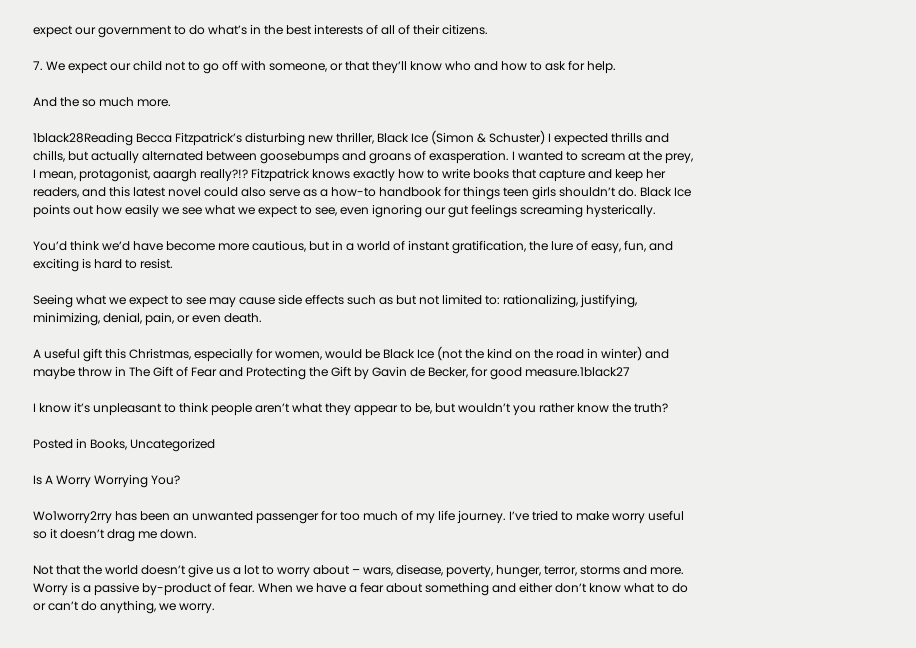expect our government to do what’s in the best interests of all of their citizens.

7. We expect our child not to go off with someone, or that they’ll know who and how to ask for help.

And the so much more.

1black28Reading Becca Fitzpatrick’s disturbing new thriller, Black Ice (Simon & Schuster) I expected thrills and chills, but actually alternated between goosebumps and groans of exasperation. I wanted to scream at the prey, I mean, protagonist, aaargh really?!? Fitzpatrick knows exactly how to write books that capture and keep her readers, and this latest novel could also serve as a how-to handbook for things teen girls shouldn’t do. Black Ice points out how easily we see what we expect to see, even ignoring our gut feelings screaming hysterically.

You’d think we’d have become more cautious, but in a world of instant gratification, the lure of easy, fun, and exciting is hard to resist.

Seeing what we expect to see may cause side effects such as but not limited to: rationalizing, justifying, minimizing, denial, pain, or even death.

A useful gift this Christmas, especially for women, would be Black Ice (not the kind on the road in winter) and maybe throw in The Gift of Fear and Protecting the Gift by Gavin de Becker, for good measure.1black27

I know it’s unpleasant to think people aren’t what they appear to be, but wouldn’t you rather know the truth?

Posted in Books, Uncategorized

Is A Worry Worrying You?

Wo1worry2rry has been an unwanted passenger for too much of my life journey. I’ve tried to make worry useful so it doesn’t drag me down.

Not that the world doesn’t give us a lot to worry about – wars, disease, poverty, hunger, terror, storms and more. Worry is a passive by-product of fear. When we have a fear about something and either don’t know what to do or can’t do anything, we worry.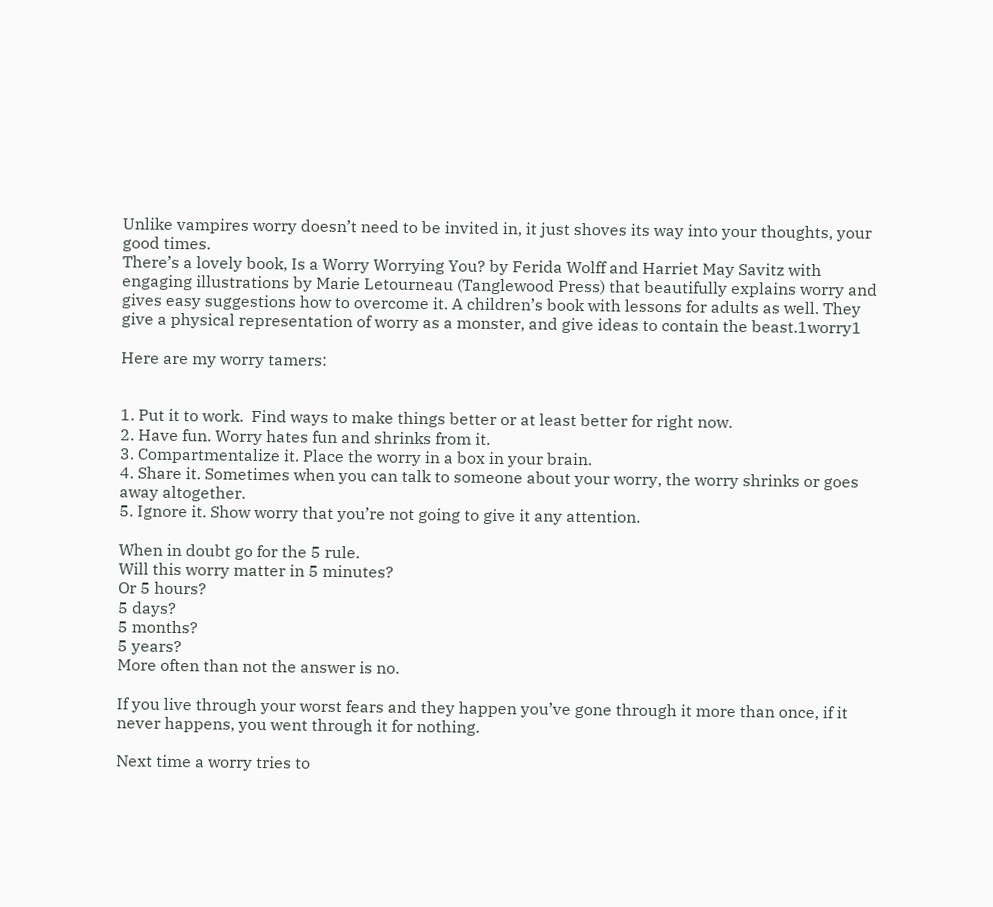Unlike vampires worry doesn’t need to be invited in, it just shoves its way into your thoughts, your good times.
There’s a lovely book, Is a Worry Worrying You? by Ferida Wolff and Harriet May Savitz with engaging illustrations by Marie Letourneau (Tanglewood Press) that beautifully explains worry and gives easy suggestions how to overcome it. A children’s book with lessons for adults as well. They give a physical representation of worry as a monster, and give ideas to contain the beast.1worry1

Here are my worry tamers:


1. Put it to work.  Find ways to make things better or at least better for right now.
2. Have fun. Worry hates fun and shrinks from it.
3. Compartmentalize it. Place the worry in a box in your brain.
4. Share it. Sometimes when you can talk to someone about your worry, the worry shrinks or goes away altogether.
5. Ignore it. Show worry that you’re not going to give it any attention.

When in doubt go for the 5 rule.
Will this worry matter in 5 minutes?
Or 5 hours?
5 days?
5 months?
5 years?
More often than not the answer is no.

If you live through your worst fears and they happen you’ve gone through it more than once, if it never happens, you went through it for nothing.

Next time a worry tries to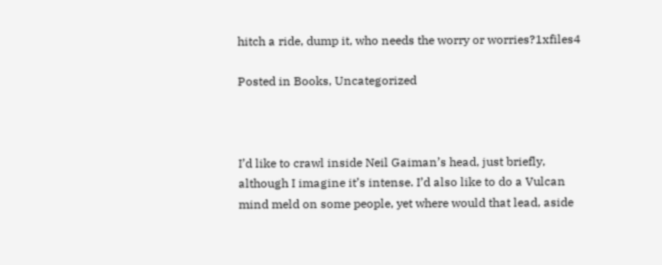hitch a ride, dump it, who needs the worry or worries?1xfiles4

Posted in Books, Uncategorized



I’d like to crawl inside Neil Gaiman’s head, just briefly, although I imagine it’s intense. I’d also like to do a Vulcan mind meld on some people, yet where would that lead, aside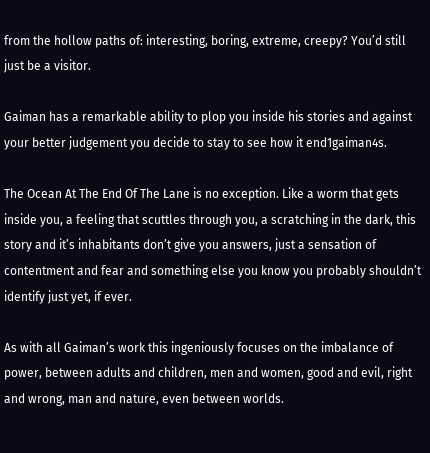from the hollow paths of: interesting, boring, extreme, creepy? You’d still just be a visitor.

Gaiman has a remarkable ability to plop you inside his stories and against your better judgement you decide to stay to see how it end1gaiman4s.

The Ocean At The End Of The Lane is no exception. Like a worm that gets inside you, a feeling that scuttles through you, a scratching in the dark, this story and it’s inhabitants don’t give you answers, just a sensation of contentment and fear and something else you know you probably shouldn’t identify just yet, if ever.

As with all Gaiman’s work this ingeniously focuses on the imbalance of power, between adults and children, men and women, good and evil, right and wrong, man and nature, even between worlds.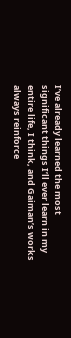I’ve already learned the most significant things I’ll ever learn in my entire life, I think, and Gaiman’s works always reinforce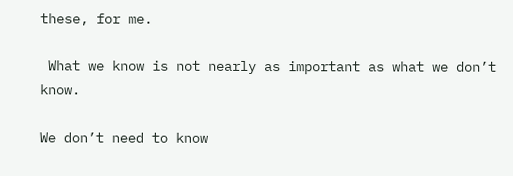these, for me.

 What we know is not nearly as important as what we don’t know.

We don’t need to know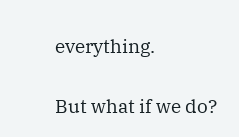everything.

But what if we do?